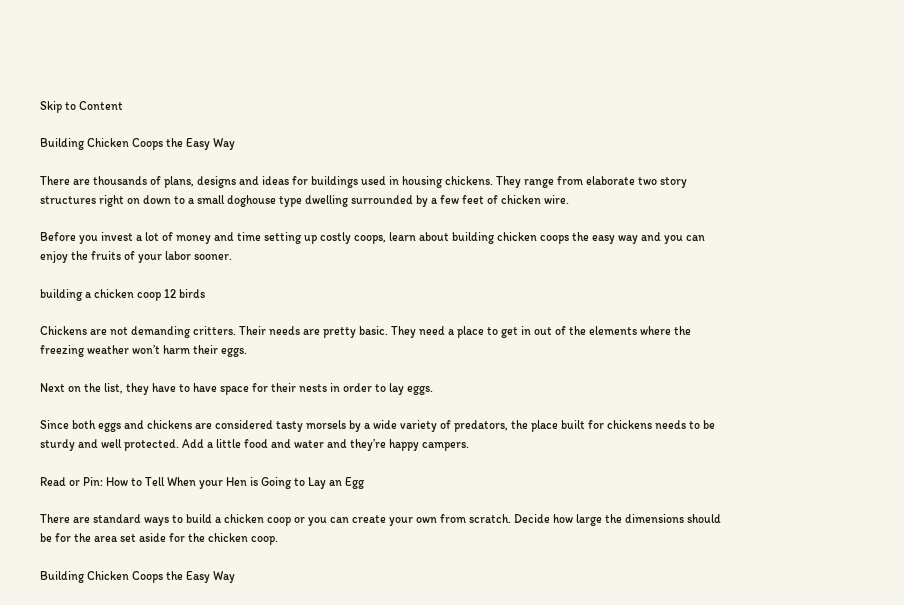Skip to Content

Building Chicken Coops the Easy Way

There are thousands of plans, designs and ideas for buildings used in housing chickens. They range from elaborate two story structures right on down to a small doghouse type dwelling surrounded by a few feet of chicken wire.

Before you invest a lot of money and time setting up costly coops, learn about building chicken coops the easy way and you can enjoy the fruits of your labor sooner.

building a chicken coop 12 birds

Chickens are not demanding critters. Their needs are pretty basic. They need a place to get in out of the elements where the freezing weather won’t harm their eggs.

Next on the list, they have to have space for their nests in order to lay eggs.

Since both eggs and chickens are considered tasty morsels by a wide variety of predators, the place built for chickens needs to be sturdy and well protected. Add a little food and water and they’re happy campers.

Read or Pin: How to Tell When your Hen is Going to Lay an Egg

There are standard ways to build a chicken coop or you can create your own from scratch. Decide how large the dimensions should be for the area set aside for the chicken coop.

Building Chicken Coops the Easy Way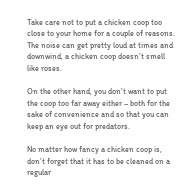Take care not to put a chicken coop too close to your home for a couple of reasons. The noise can get pretty loud at times and downwind, a chicken coop doesn’t smell like roses.

On the other hand, you don’t want to put the coop too far away either – both for the sake of convenience and so that you can keep an eye out for predators.

No matter how fancy a chicken coop is, don’t forget that it has to be cleaned on a regular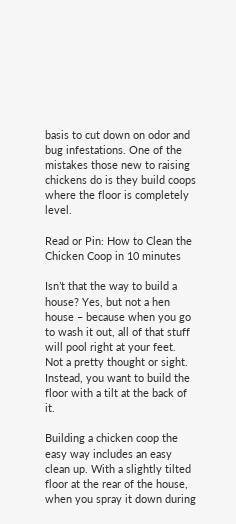basis to cut down on odor and bug infestations. One of the mistakes those new to raising chickens do is they build coops where the floor is completely level.

Read or Pin: How to Clean the Chicken Coop in 10 minutes

Isn’t that the way to build a house? Yes, but not a hen house – because when you go to wash it out, all of that stuff will pool right at your feet. Not a pretty thought or sight. Instead, you want to build the floor with a tilt at the back of it.

Building a chicken coop the easy way includes an easy clean up. With a slightly tilted floor at the rear of the house, when you spray it down during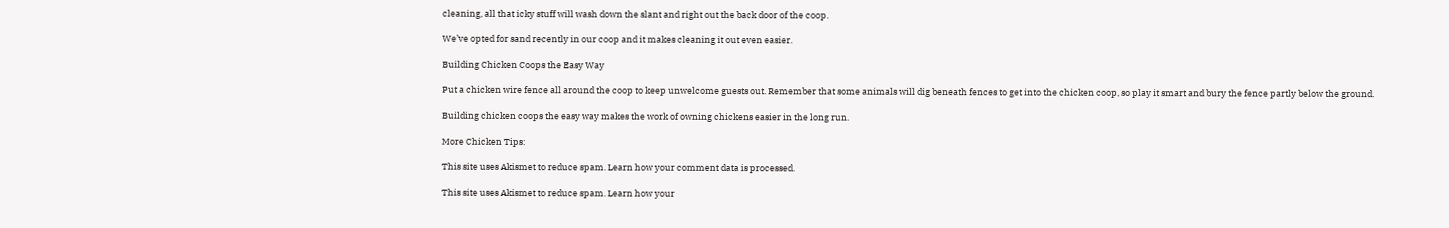cleaning, all that icky stuff will wash down the slant and right out the back door of the coop.

We’ve opted for sand recently in our coop and it makes cleaning it out even easier.

Building Chicken Coops the Easy Way

Put a chicken wire fence all around the coop to keep unwelcome guests out. Remember that some animals will dig beneath fences to get into the chicken coop, so play it smart and bury the fence partly below the ground.

Building chicken coops the easy way makes the work of owning chickens easier in the long run.

More Chicken Tips:

This site uses Akismet to reduce spam. Learn how your comment data is processed.

This site uses Akismet to reduce spam. Learn how your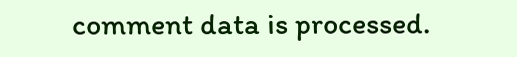comment data is processed.